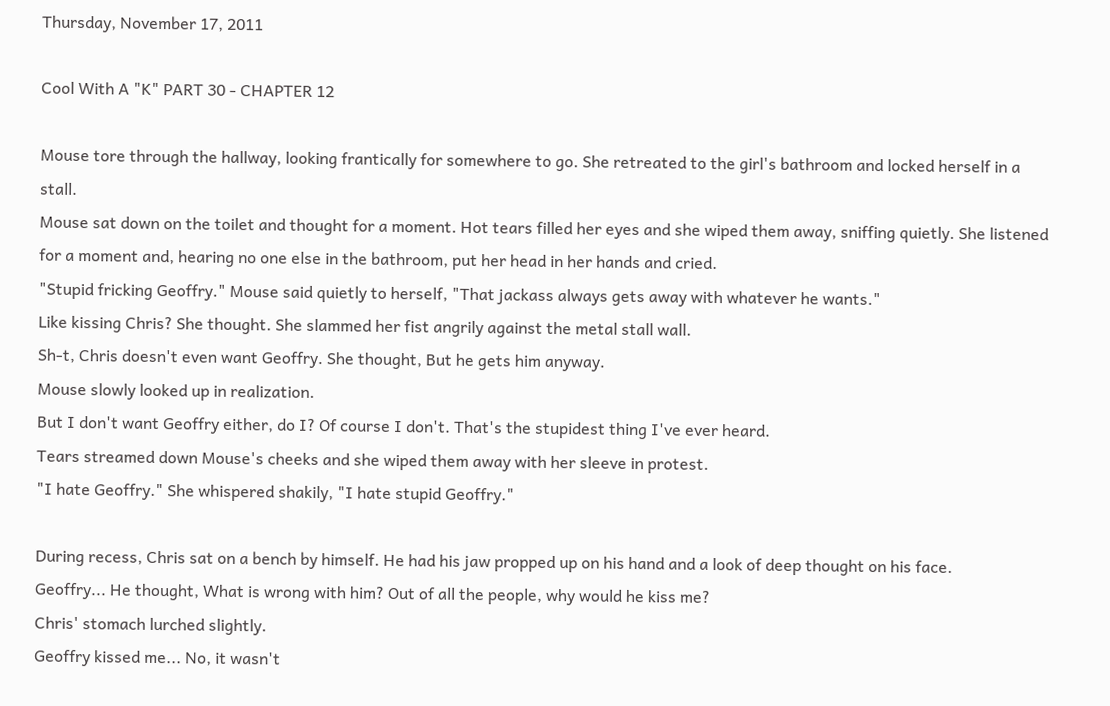Thursday, November 17, 2011

Cool With A "K" PART 30 - CHAPTER 12

Mouse tore through the hallway, looking frantically for somewhere to go. She retreated to the girl's bathroom and locked herself in a stall.
Mouse sat down on the toilet and thought for a moment. Hot tears filled her eyes and she wiped them away, sniffing quietly. She listened for a moment and, hearing no one else in the bathroom, put her head in her hands and cried.
"Stupid fricking Geoffry." Mouse said quietly to herself, "That jackass always gets away with whatever he wants."
Like kissing Chris? She thought. She slammed her fist angrily against the metal stall wall.
Sh-t, Chris doesn't even want Geoffry. She thought, But he gets him anyway.
Mouse slowly looked up in realization.
But I don't want Geoffry either, do I? Of course I don't. That's the stupidest thing I've ever heard.
Tears streamed down Mouse's cheeks and she wiped them away with her sleeve in protest.
"I hate Geoffry." She whispered shakily, "I hate stupid Geoffry."

During recess, Chris sat on a bench by himself. He had his jaw propped up on his hand and a look of deep thought on his face.
Geoffry... He thought, What is wrong with him? Out of all the people, why would he kiss me?
Chris' stomach lurched slightly.
Geoffry kissed me... No, it wasn't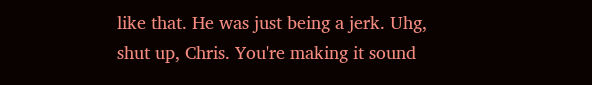like that. He was just being a jerk. Uhg, shut up, Chris. You're making it sound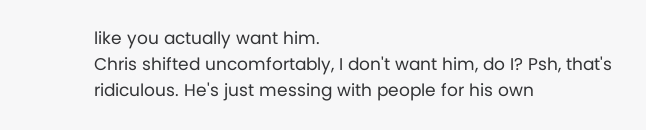like you actually want him.
Chris shifted uncomfortably, I don't want him, do I? Psh, that's ridiculous. He's just messing with people for his own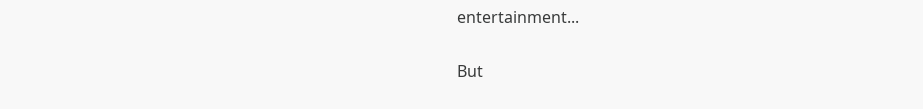entertainment...

But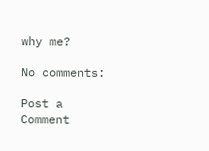why me?

No comments:

Post a Comment